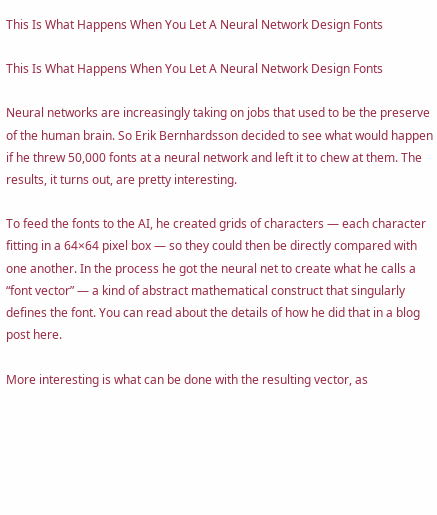This Is What Happens When You Let A Neural Network Design Fonts

This Is What Happens When You Let A Neural Network Design Fonts

Neural networks are increasingly taking on jobs that used to be the preserve of the human brain. So Erik Bernhardsson decided to see what would happen if he threw 50,000 fonts at a neural network and left it to chew at them. The results, it turns out, are pretty interesting.

To feed the fonts to the AI, he created grids of characters — each character fitting in a 64×64 pixel box — so they could then be directly compared with one another. In the process he got the neural net to create what he calls a “font vector” — a kind of abstract mathematical construct that singularly defines the font. You can read about the details of how he did that in a blog post here.

More interesting is what can be done with the resulting vector, as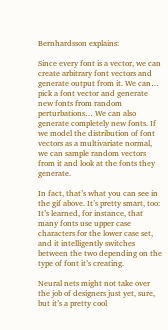Bernhardsson explains:

Since every font is a vector, we can create arbitrary font vectors and generate output from it. We can… pick a font vector and generate new fonts from random perturbations… We can also generate completely new fonts. If we model the distribution of font vectors as a multivariate normal, we can sample random vectors from it and look at the fonts they generate.

In fact, that’s what you can see in the gif above. It’s pretty smart, too: It’s learned, for instance, that many fonts use upper case characters for the lower case set, and it intelligently switches between the two depending on the type of font it’s creating.

Neural nets might not take over the job of designers just yet, sure, but it’s a pretty cool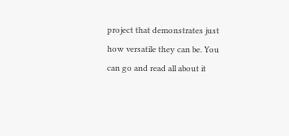project that demonstrates just how versatile they can be. You can go and read all about it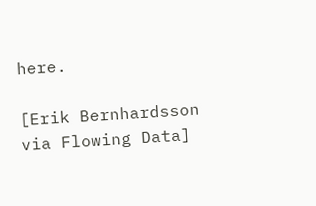here.

[Erik Bernhardsson via Flowing Data]